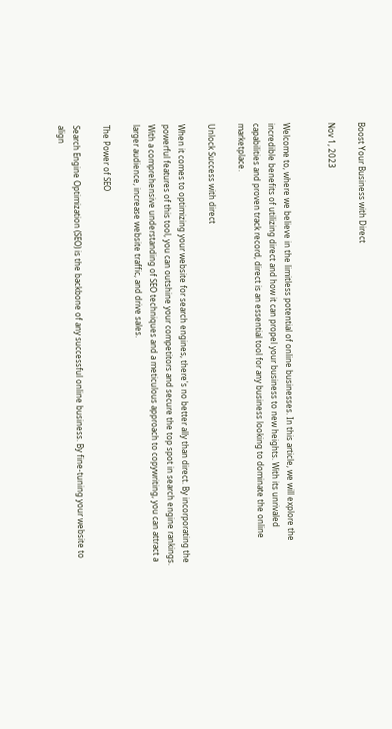Boost Your Business with Direct

Nov 1, 2023


Welcome to, where we believe in the limitless potential of online businesses. In this article, we will explore the incredible benefits of utilizing direct and how it can propel your business to new heights. With its unrivaled capabilities and proven track record, direct is an essential tool for any business looking to dominate the online marketplace.

Unlock Success with direct

When it comes to optimizing your website for search engines, there's no better ally than direct. By incorporating the powerful features of this tool, you can outshine your competitors and secure the top spot in search engine rankings. With a comprehensive understanding of SEO techniques and a meticulous approach to copywriting, you can attract a larger audience, increase website traffic, and drive sales.

The Power of SEO

Search Engine Optimization (SEO) is the backbone of any successful online business. By fine-tuning your website to align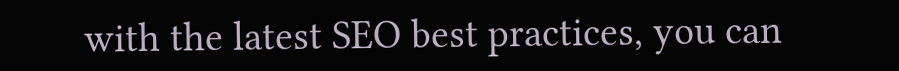with the latest SEO best practices, you can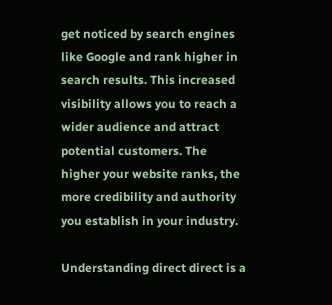get noticed by search engines like Google and rank higher in search results. This increased visibility allows you to reach a wider audience and attract potential customers. The higher your website ranks, the more credibility and authority you establish in your industry.

Understanding direct direct is a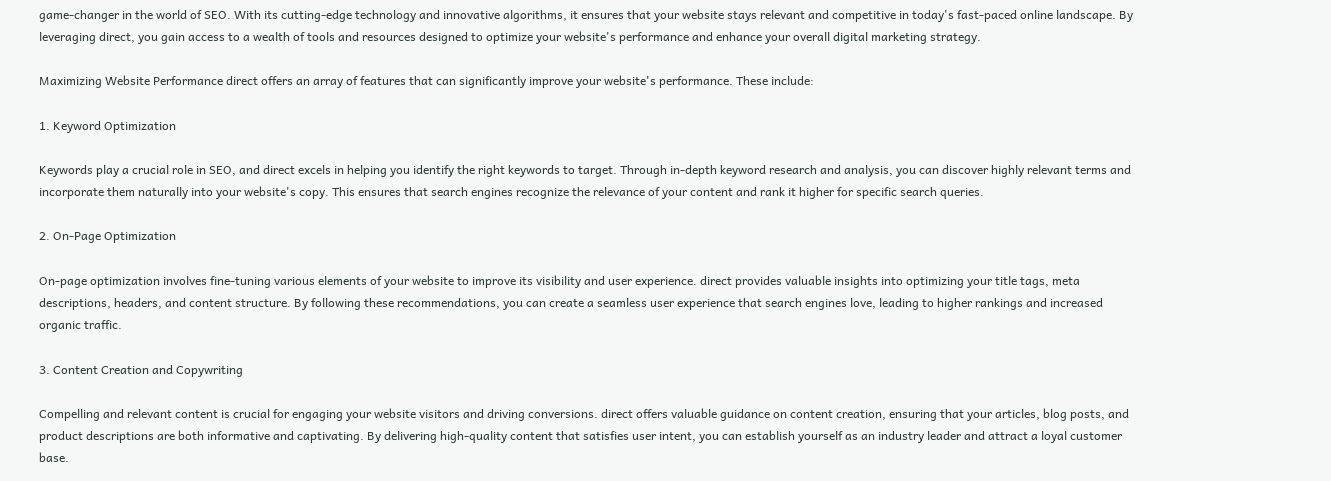game-changer in the world of SEO. With its cutting-edge technology and innovative algorithms, it ensures that your website stays relevant and competitive in today's fast-paced online landscape. By leveraging direct, you gain access to a wealth of tools and resources designed to optimize your website's performance and enhance your overall digital marketing strategy.

Maximizing Website Performance direct offers an array of features that can significantly improve your website's performance. These include:

1. Keyword Optimization

Keywords play a crucial role in SEO, and direct excels in helping you identify the right keywords to target. Through in-depth keyword research and analysis, you can discover highly relevant terms and incorporate them naturally into your website's copy. This ensures that search engines recognize the relevance of your content and rank it higher for specific search queries.

2. On-Page Optimization

On-page optimization involves fine-tuning various elements of your website to improve its visibility and user experience. direct provides valuable insights into optimizing your title tags, meta descriptions, headers, and content structure. By following these recommendations, you can create a seamless user experience that search engines love, leading to higher rankings and increased organic traffic.

3. Content Creation and Copywriting

Compelling and relevant content is crucial for engaging your website visitors and driving conversions. direct offers valuable guidance on content creation, ensuring that your articles, blog posts, and product descriptions are both informative and captivating. By delivering high-quality content that satisfies user intent, you can establish yourself as an industry leader and attract a loyal customer base.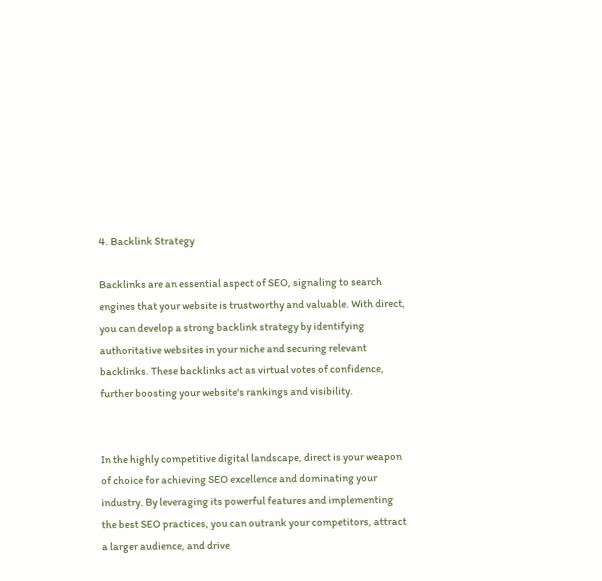4. Backlink Strategy

Backlinks are an essential aspect of SEO, signaling to search engines that your website is trustworthy and valuable. With direct, you can develop a strong backlink strategy by identifying authoritative websites in your niche and securing relevant backlinks. These backlinks act as virtual votes of confidence, further boosting your website's rankings and visibility.


In the highly competitive digital landscape, direct is your weapon of choice for achieving SEO excellence and dominating your industry. By leveraging its powerful features and implementing the best SEO practices, you can outrank your competitors, attract a larger audience, and drive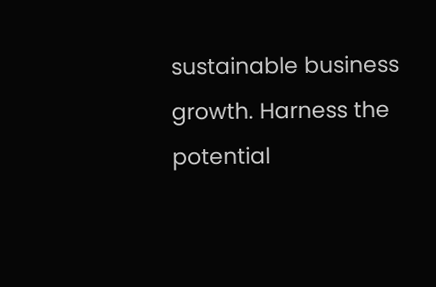sustainable business growth. Harness the potential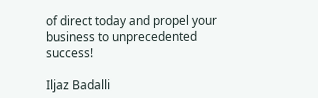of direct today and propel your business to unprecedented success!

Iljaz Badalli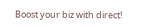Boost your biz with direct!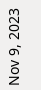Nov 9, 2023